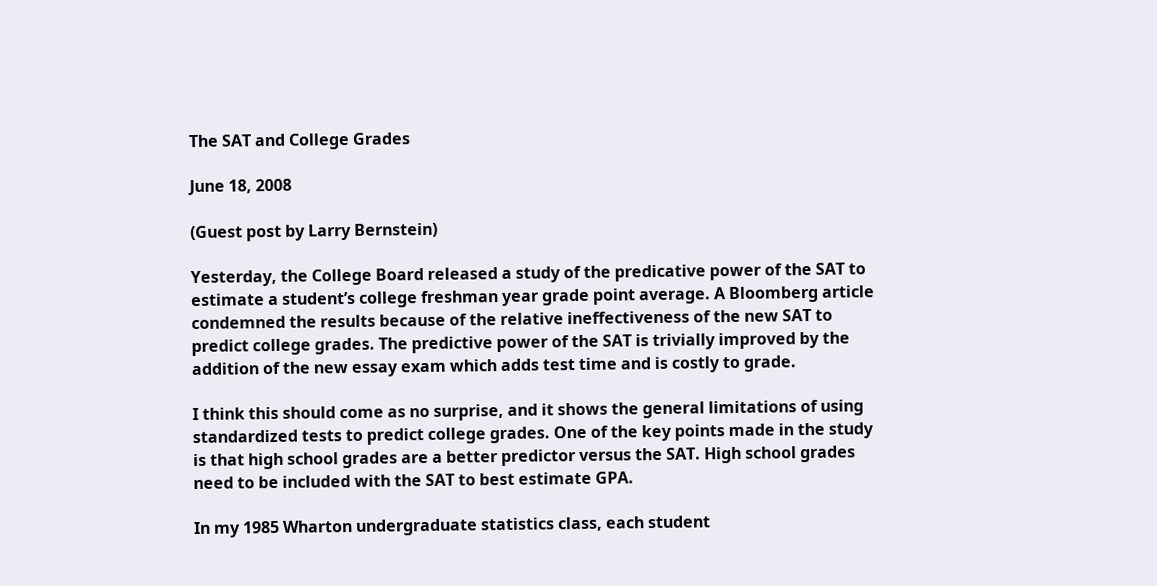The SAT and College Grades

June 18, 2008

(Guest post by Larry Bernstein)

Yesterday, the College Board released a study of the predicative power of the SAT to estimate a student’s college freshman year grade point average. A Bloomberg article condemned the results because of the relative ineffectiveness of the new SAT to predict college grades. The predictive power of the SAT is trivially improved by the addition of the new essay exam which adds test time and is costly to grade.

I think this should come as no surprise, and it shows the general limitations of using standardized tests to predict college grades. One of the key points made in the study is that high school grades are a better predictor versus the SAT. High school grades need to be included with the SAT to best estimate GPA.

In my 1985 Wharton undergraduate statistics class, each student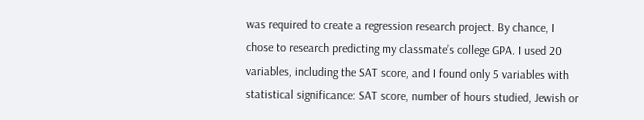was required to create a regression research project. By chance, I chose to research predicting my classmate’s college GPA. I used 20 variables, including the SAT score, and I found only 5 variables with statistical significance: SAT score, number of hours studied, Jewish or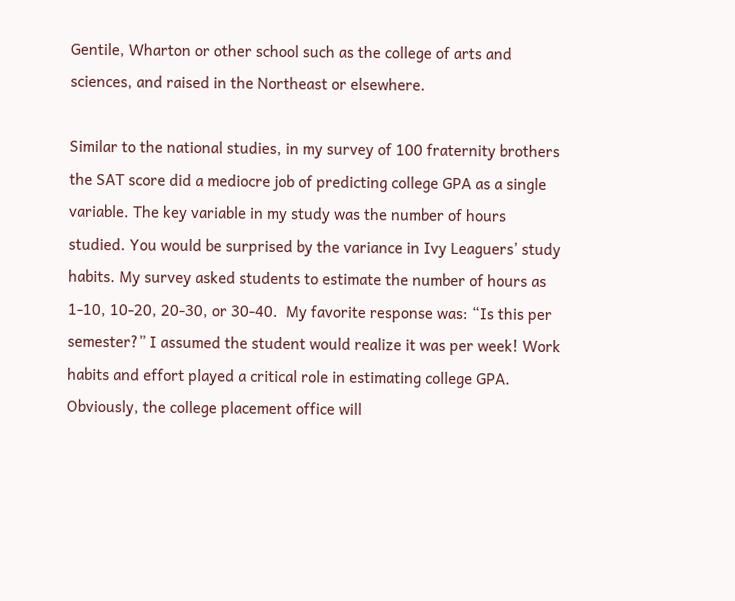Gentile, Wharton or other school such as the college of arts and sciences, and raised in the Northeast or elsewhere.

Similar to the national studies, in my survey of 100 fraternity brothers the SAT score did a mediocre job of predicting college GPA as a single variable. The key variable in my study was the number of hours studied. You would be surprised by the variance in Ivy Leaguers’ study habits. My survey asked students to estimate the number of hours as 1-10, 10-20, 20-30, or 30-40.  My favorite response was: “Is this per semester?” I assumed the student would realize it was per week! Work habits and effort played a critical role in estimating college GPA. Obviously, the college placement office will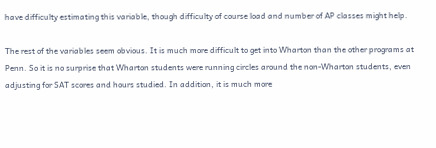have difficulty estimating this variable, though difficulty of course load and number of AP classes might help.

The rest of the variables seem obvious. It is much more difficult to get into Wharton than the other programs at Penn. So it is no surprise that Wharton students were running circles around the non-Wharton students, even adjusting for SAT scores and hours studied. In addition, it is much more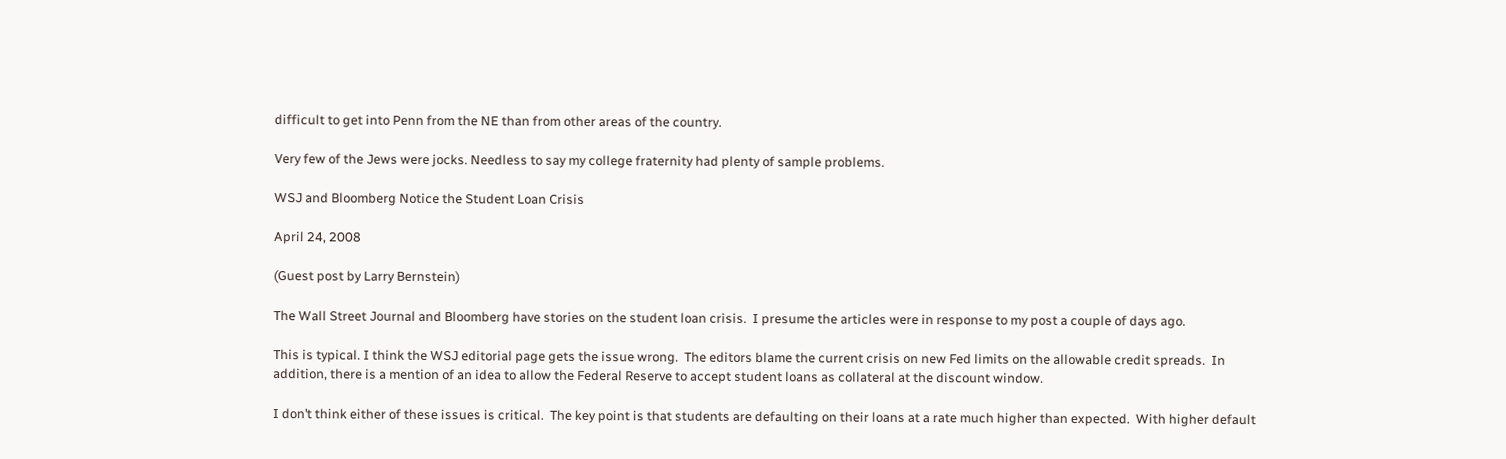difficult to get into Penn from the NE than from other areas of the country.

Very few of the Jews were jocks. Needless to say my college fraternity had plenty of sample problems.

WSJ and Bloomberg Notice the Student Loan Crisis

April 24, 2008

(Guest post by Larry Bernstein)

The Wall Street Journal and Bloomberg have stories on the student loan crisis.  I presume the articles were in response to my post a couple of days ago.

This is typical. I think the WSJ editorial page gets the issue wrong.  The editors blame the current crisis on new Fed limits on the allowable credit spreads.  In addition, there is a mention of an idea to allow the Federal Reserve to accept student loans as collateral at the discount window.

I don’t think either of these issues is critical.  The key point is that students are defaulting on their loans at a rate much higher than expected.  With higher default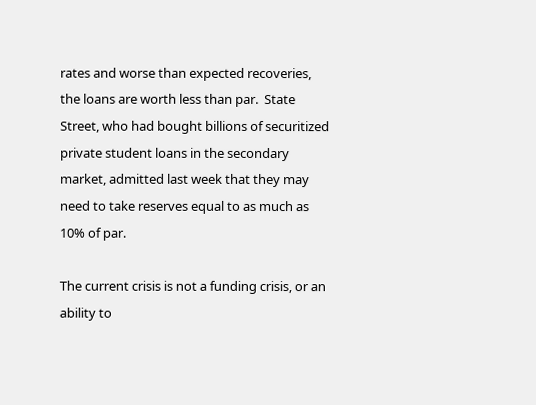rates and worse than expected recoveries, the loans are worth less than par.  State Street, who had bought billions of securitized private student loans in the secondary market, admitted last week that they may need to take reserves equal to as much as 10% of par.

The current crisis is not a funding crisis, or an ability to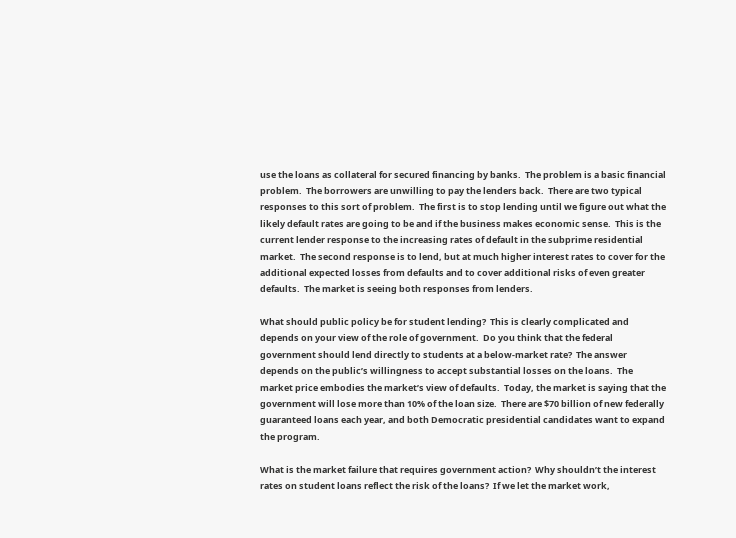use the loans as collateral for secured financing by banks.  The problem is a basic financial problem.  The borrowers are unwilling to pay the lenders back.  There are two typical responses to this sort of problem.  The first is to stop lending until we figure out what the likely default rates are going to be and if the business makes economic sense.  This is the current lender response to the increasing rates of default in the subprime residential market.  The second response is to lend, but at much higher interest rates to cover for the additional expected losses from defaults and to cover additional risks of even greater defaults.  The market is seeing both responses from lenders.

What should public policy be for student lending?  This is clearly complicated and depends on your view of the role of government.  Do you think that the federal government should lend directly to students at a below-market rate?  The answer depends on the public’s willingness to accept substantial losses on the loans.  The market price embodies the market’s view of defaults.  Today, the market is saying that the government will lose more than 10% of the loan size.  There are $70 billion of new federally guaranteed loans each year, and both Democratic presidential candidates want to expand the program.

What is the market failure that requires government action?  Why shouldn’t the interest rates on student loans reflect the risk of the loans?  If we let the market work,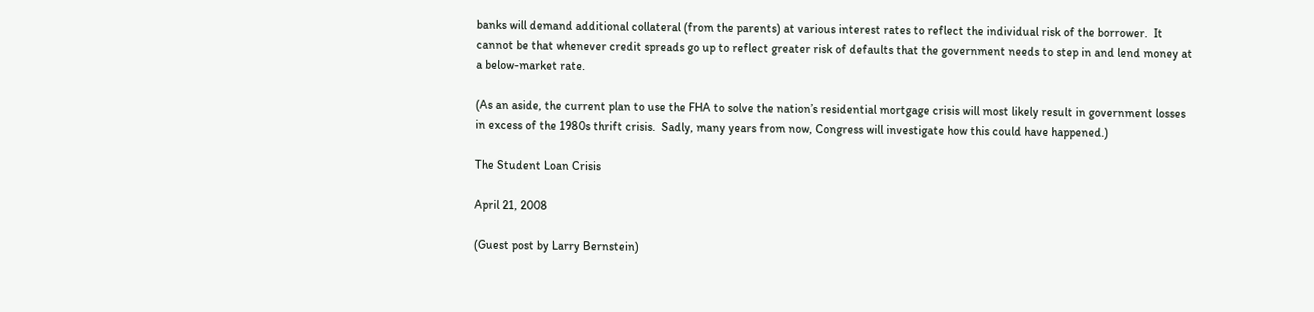banks will demand additional collateral (from the parents) at various interest rates to reflect the individual risk of the borrower.  It cannot be that whenever credit spreads go up to reflect greater risk of defaults that the government needs to step in and lend money at a below-market rate.

(As an aside, the current plan to use the FHA to solve the nation’s residential mortgage crisis will most likely result in government losses in excess of the 1980s thrift crisis.  Sadly, many years from now, Congress will investigate how this could have happened.)

The Student Loan Crisis

April 21, 2008

(Guest post by Larry Bernstein)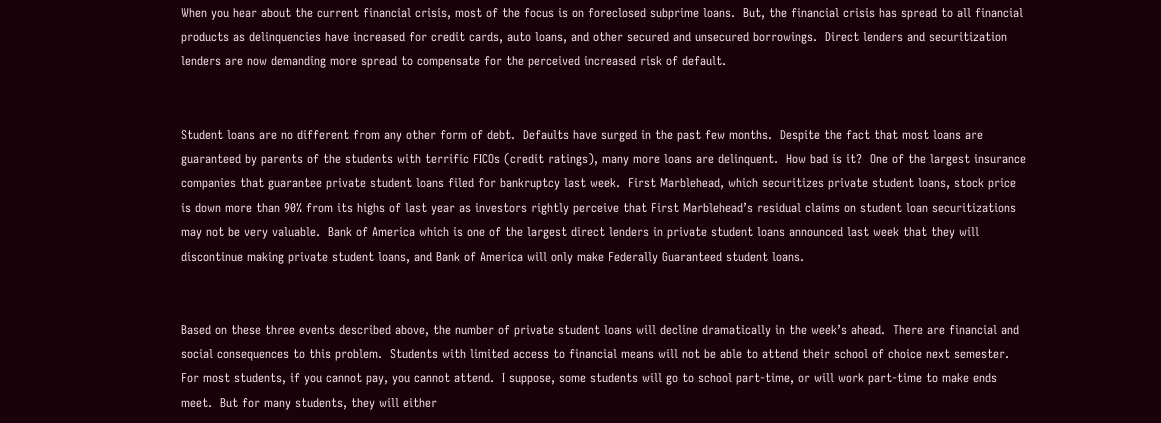When you hear about the current financial crisis, most of the focus is on foreclosed subprime loans.  But, the financial crisis has spread to all financial products as delinquencies have increased for credit cards, auto loans, and other secured and unsecured borrowings.  Direct lenders and securitization lenders are now demanding more spread to compensate for the perceived increased risk of default.


Student loans are no different from any other form of debt.  Defaults have surged in the past few months.  Despite the fact that most loans are guaranteed by parents of the students with terrific FICOs (credit ratings), many more loans are delinquent.  How bad is it?  One of the largest insurance companies that guarantee private student loans filed for bankruptcy last week.  First Marblehead, which securitizes private student loans, stock price is down more than 90% from its highs of last year as investors rightly perceive that First Marblehead’s residual claims on student loan securitizations may not be very valuable.  Bank of America which is one of the largest direct lenders in private student loans announced last week that they will discontinue making private student loans, and Bank of America will only make Federally Guaranteed student loans.


Based on these three events described above, the number of private student loans will decline dramatically in the week’s ahead.  There are financial and social consequences to this problem.  Students with limited access to financial means will not be able to attend their school of choice next semester.  For most students, if you cannot pay, you cannot attend.  I suppose, some students will go to school part-time, or will work part-time to make ends meet.  But for many students, they will either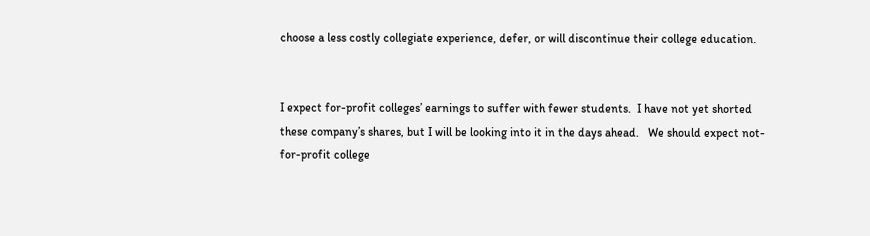choose a less costly collegiate experience, defer, or will discontinue their college education.


I expect for-profit colleges’ earnings to suffer with fewer students.  I have not yet shorted these company’s shares, but I will be looking into it in the days ahead.   We should expect not-for-profit college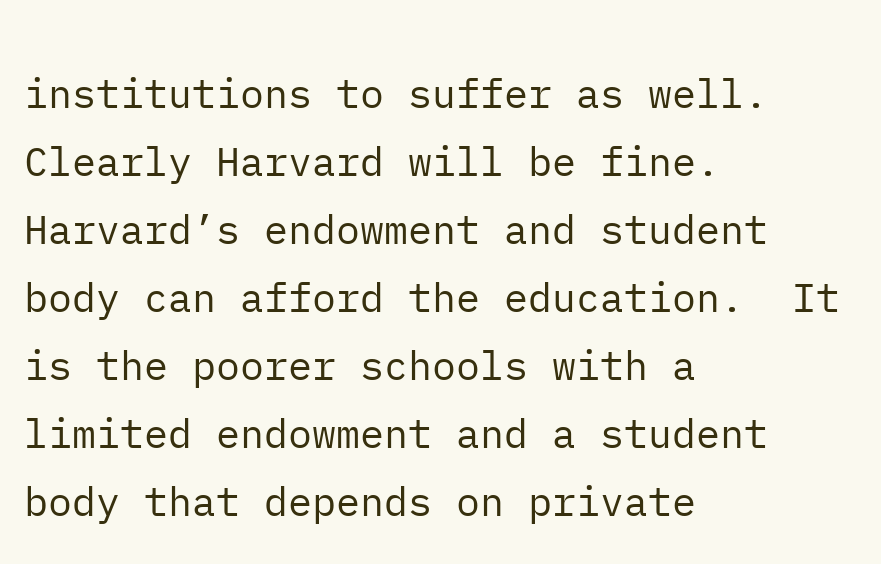institutions to suffer as well.  Clearly Harvard will be fine.  Harvard’s endowment and student body can afford the education.  It is the poorer schools with a limited endowment and a student body that depends on private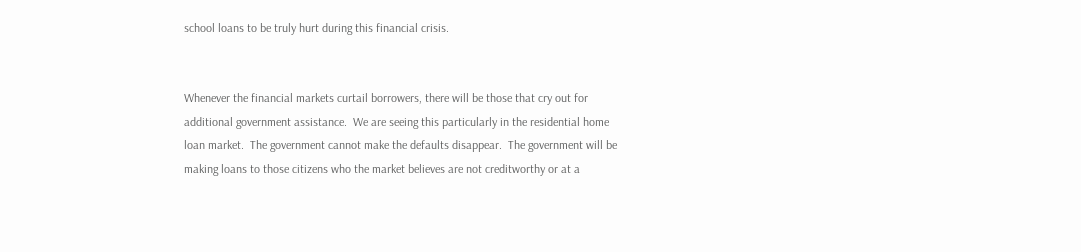school loans to be truly hurt during this financial crisis.


Whenever the financial markets curtail borrowers, there will be those that cry out for additional government assistance.  We are seeing this particularly in the residential home loan market.  The government cannot make the defaults disappear.  The government will be making loans to those citizens who the market believes are not creditworthy or at a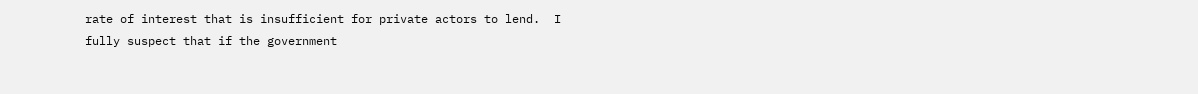rate of interest that is insufficient for private actors to lend.  I fully suspect that if the government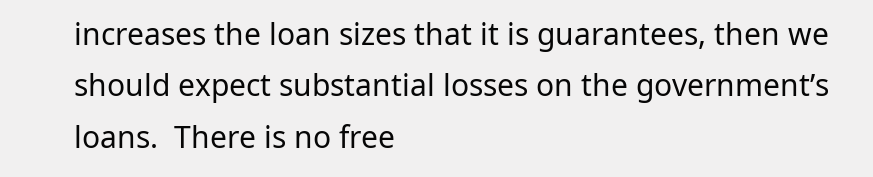increases the loan sizes that it is guarantees, then we should expect substantial losses on the government’s loans.  There is no free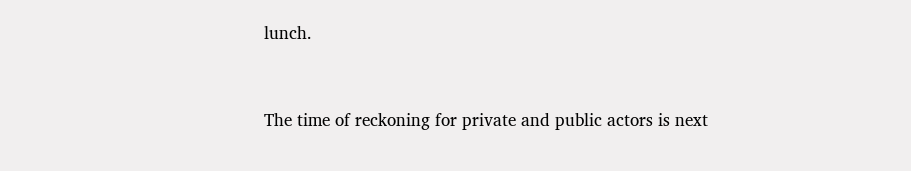lunch.


The time of reckoning for private and public actors is next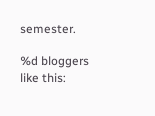semester.

%d bloggers like this: